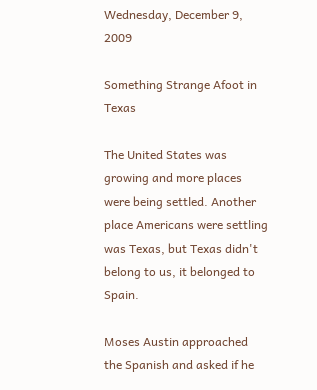Wednesday, December 9, 2009

Something Strange Afoot in Texas

The United States was growing and more places were being settled. Another place Americans were settling was Texas, but Texas didn't belong to us, it belonged to Spain.

Moses Austin approached the Spanish and asked if he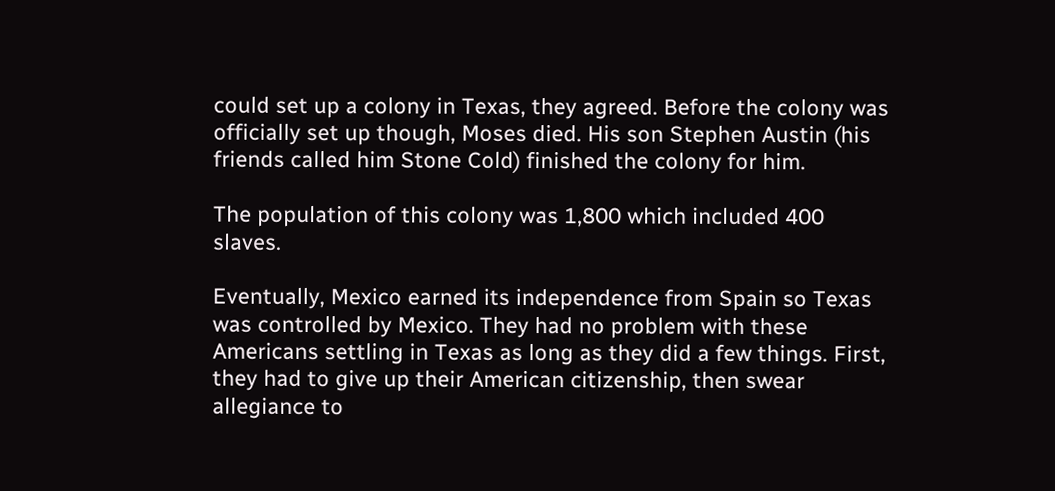could set up a colony in Texas, they agreed. Before the colony was officially set up though, Moses died. His son Stephen Austin (his friends called him Stone Cold) finished the colony for him.

The population of this colony was 1,800 which included 400 slaves.

Eventually, Mexico earned its independence from Spain so Texas was controlled by Mexico. They had no problem with these Americans settling in Texas as long as they did a few things. First, they had to give up their American citizenship, then swear allegiance to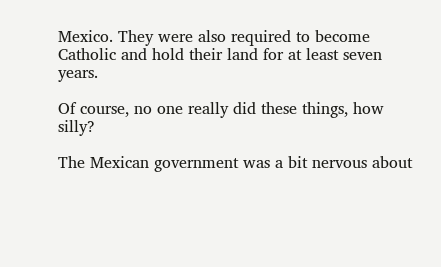Mexico. They were also required to become Catholic and hold their land for at least seven years.

Of course, no one really did these things, how silly?

The Mexican government was a bit nervous about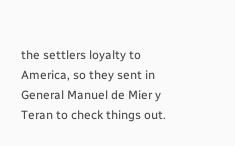the settlers loyalty to America, so they sent in General Manuel de Mier y Teran to check things out.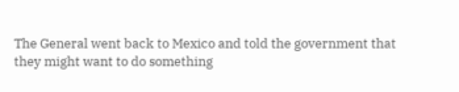The General went back to Mexico and told the government that they might want to do something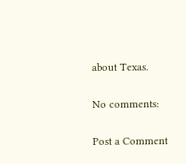about Texas.

No comments:

Post a Comment